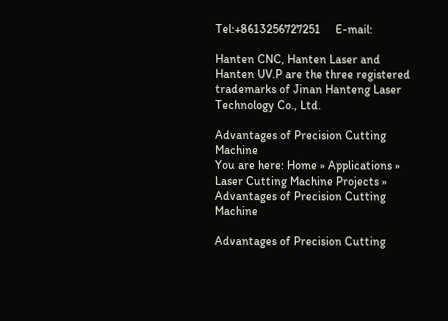Tel:+8613256727251     E-mail:

Hanten CNC, Hanten Laser and Hanten UV.P are the three registered trademarks of Jinan Hanteng Laser Technology Co., Ltd.

Advantages of Precision Cutting Machine
You are here: Home » Applications » Laser Cutting Machine Projects » Advantages of Precision Cutting Machine

Advantages of Precision Cutting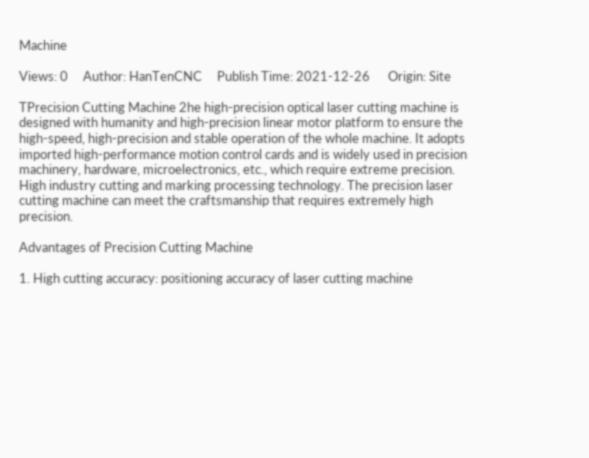Machine

Views: 0     Author: HanTenCNC     Publish Time: 2021-12-26      Origin: Site

TPrecision Cutting Machine 2he high-precision optical laser cutting machine is designed with humanity and high-precision linear motor platform to ensure the high-speed, high-precision and stable operation of the whole machine. It adopts imported high-performance motion control cards and is widely used in precision machinery, hardware, microelectronics, etc., which require extreme precision. High industry cutting and marking processing technology. The precision laser cutting machine can meet the craftsmanship that requires extremely high precision.

Advantages of Precision Cutting Machine

1. High cutting accuracy: positioning accuracy of laser cutting machine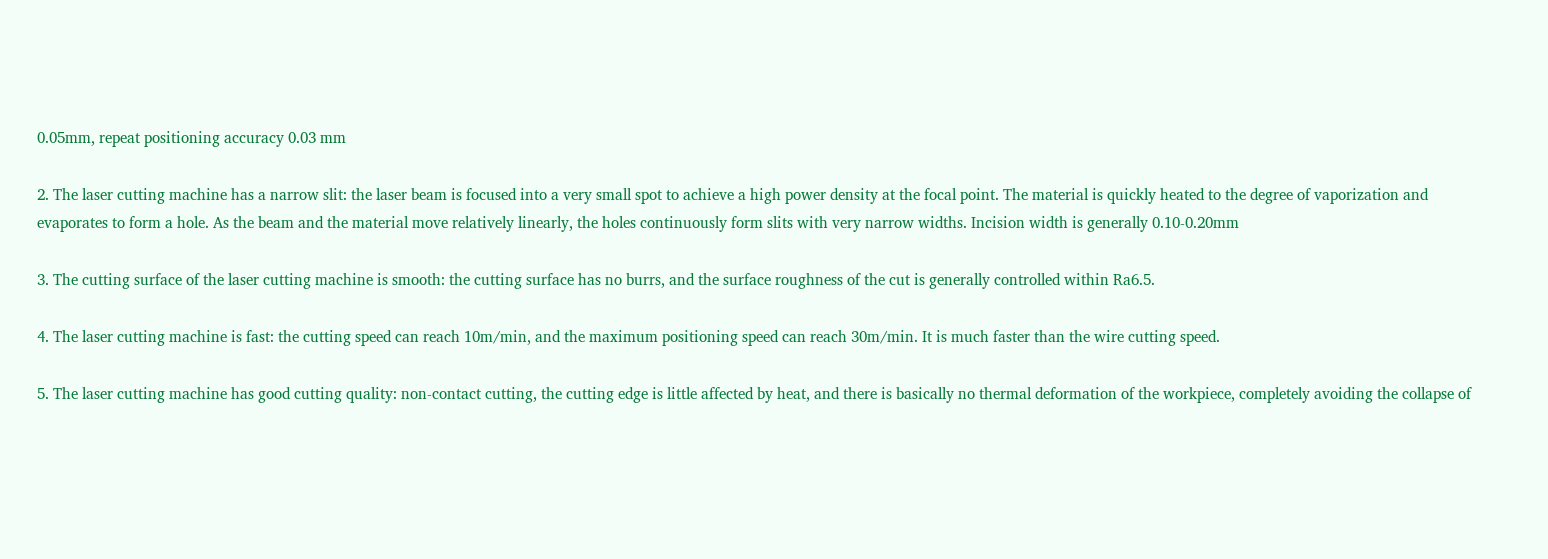0.05mm, repeat positioning accuracy 0.03 mm

2. The laser cutting machine has a narrow slit: the laser beam is focused into a very small spot to achieve a high power density at the focal point. The material is quickly heated to the degree of vaporization and evaporates to form a hole. As the beam and the material move relatively linearly, the holes continuously form slits with very narrow widths. Incision width is generally 0.10-0.20mm

3. The cutting surface of the laser cutting machine is smooth: the cutting surface has no burrs, and the surface roughness of the cut is generally controlled within Ra6.5.

4. The laser cutting machine is fast: the cutting speed can reach 10m/min, and the maximum positioning speed can reach 30m/min. It is much faster than the wire cutting speed.

5. The laser cutting machine has good cutting quality: non-contact cutting, the cutting edge is little affected by heat, and there is basically no thermal deformation of the workpiece, completely avoiding the collapse of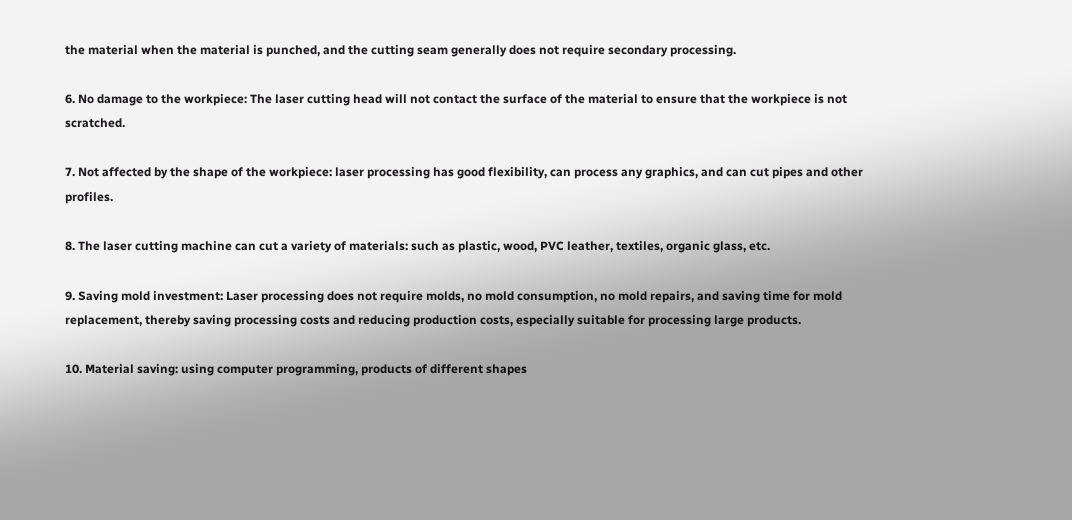the material when the material is punched, and the cutting seam generally does not require secondary processing.

6. No damage to the workpiece: The laser cutting head will not contact the surface of the material to ensure that the workpiece is not scratched.

7. Not affected by the shape of the workpiece: laser processing has good flexibility, can process any graphics, and can cut pipes and other profiles.

8. The laser cutting machine can cut a variety of materials: such as plastic, wood, PVC leather, textiles, organic glass, etc.

9. Saving mold investment: Laser processing does not require molds, no mold consumption, no mold repairs, and saving time for mold replacement, thereby saving processing costs and reducing production costs, especially suitable for processing large products.

10. Material saving: using computer programming, products of different shapes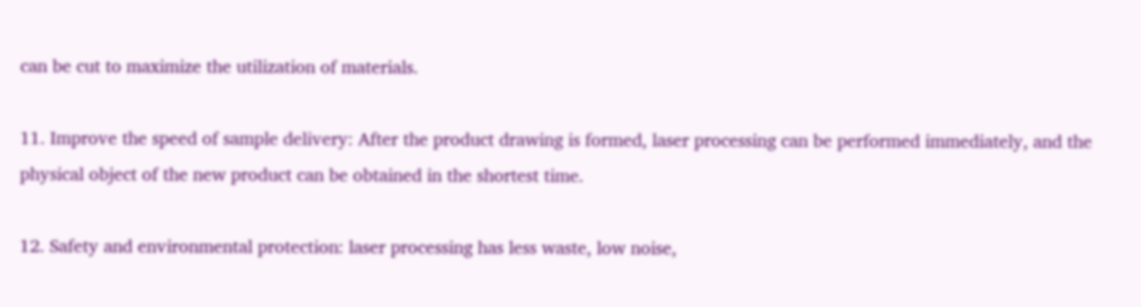can be cut to maximize the utilization of materials.

11. Improve the speed of sample delivery: After the product drawing is formed, laser processing can be performed immediately, and the physical object of the new product can be obtained in the shortest time.

12. Safety and environmental protection: laser processing has less waste, low noise,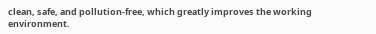clean, safe, and pollution-free, which greatly improves the working environment.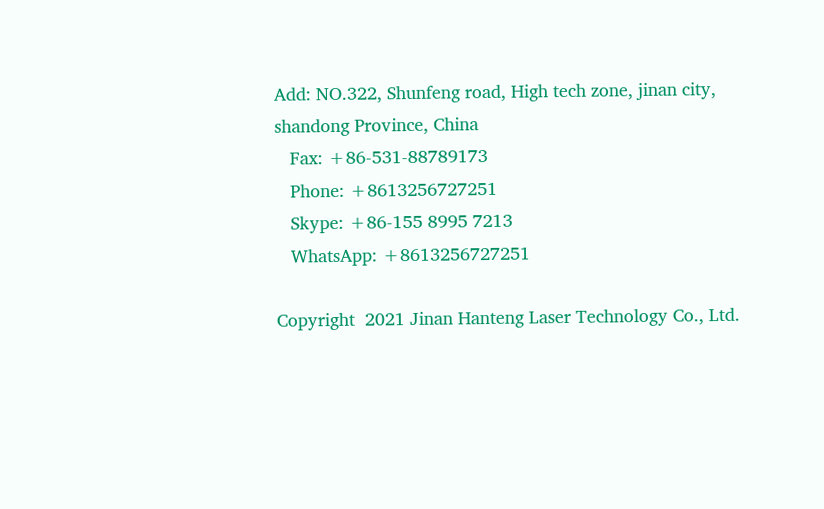Add: NO.322, Shunfeng road, High tech zone, jinan city, shandong Province, China
   Fax: +86-531-88789173
   Phone: +8613256727251
   Skype: +86-155 8995 7213
   WhatsApp: +8613256727251

Copyright  2021 Jinan Hanteng Laser Technology Co., Ltd.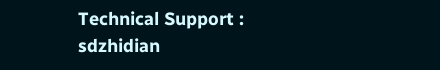Technical Support : sdzhidian